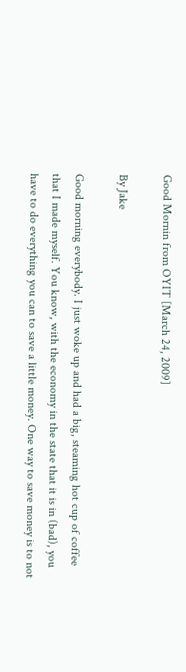Good Mornin from OYIT [March 24, 2009]

By Jake

Good morning everybody. I just woke up and had a big, steaming hot cup of coffee that I made myself. You know, with the economy in the state that it is in (bad), you have to do everything you can to save a little money. One way to save money is to not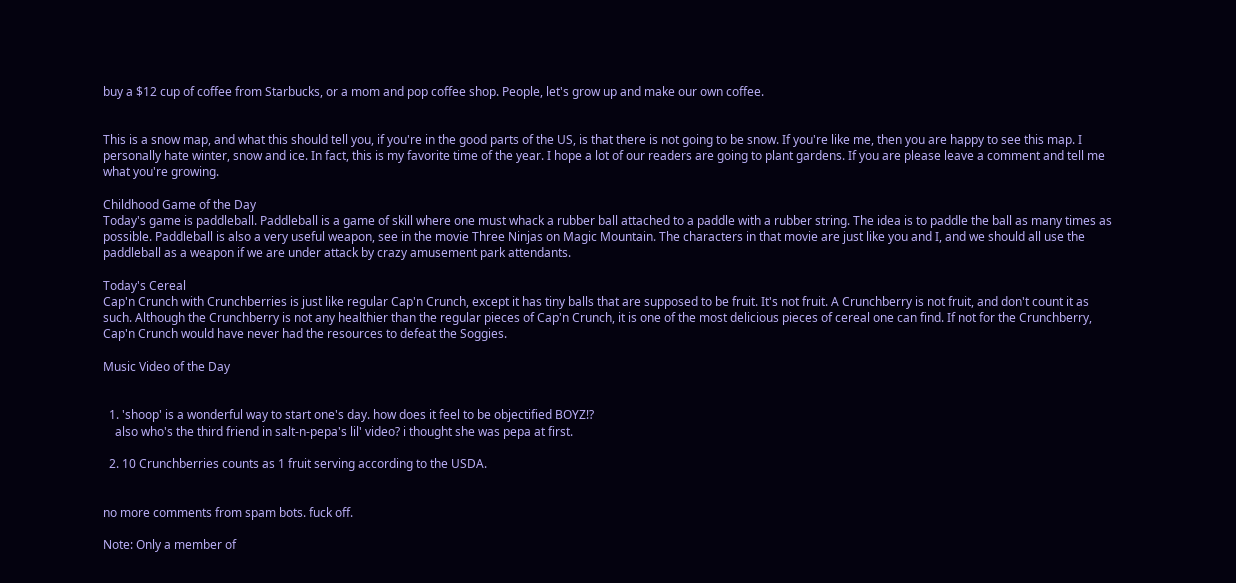buy a $12 cup of coffee from Starbucks, or a mom and pop coffee shop. People, let's grow up and make our own coffee.


This is a snow map, and what this should tell you, if you're in the good parts of the US, is that there is not going to be snow. If you're like me, then you are happy to see this map. I personally hate winter, snow and ice. In fact, this is my favorite time of the year. I hope a lot of our readers are going to plant gardens. If you are please leave a comment and tell me what you're growing.

Childhood Game of the Day
Today's game is paddleball. Paddleball is a game of skill where one must whack a rubber ball attached to a paddle with a rubber string. The idea is to paddle the ball as many times as possible. Paddleball is also a very useful weapon, see in the movie Three Ninjas on Magic Mountain. The characters in that movie are just like you and I, and we should all use the paddleball as a weapon if we are under attack by crazy amusement park attendants.

Today's Cereal
Cap'n Crunch with Crunchberries is just like regular Cap'n Crunch, except it has tiny balls that are supposed to be fruit. It's not fruit. A Crunchberry is not fruit, and don't count it as such. Although the Crunchberry is not any healthier than the regular pieces of Cap'n Crunch, it is one of the most delicious pieces of cereal one can find. If not for the Crunchberry, Cap'n Crunch would have never had the resources to defeat the Soggies.

Music Video of the Day


  1. 'shoop' is a wonderful way to start one's day. how does it feel to be objectified BOYZ!?
    also who's the third friend in salt-n-pepa's lil' video? i thought she was pepa at first.

  2. 10 Crunchberries counts as 1 fruit serving according to the USDA.


no more comments from spam bots. fuck off.

Note: Only a member of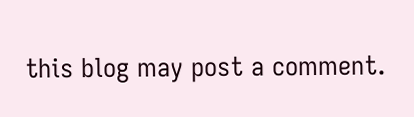this blog may post a comment.